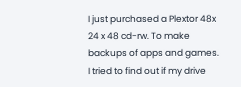I just purchased a Plextor 48x 24 x 48 cd-rw. To make backups of apps and games. I tried to find out if my drive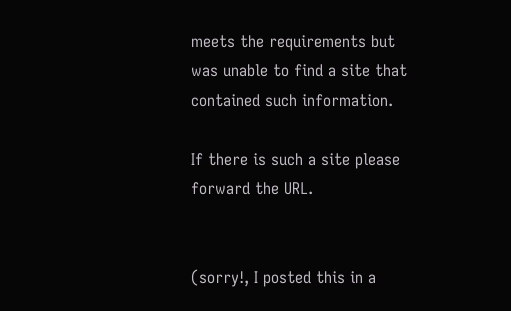meets the requirements but was unable to find a site that contained such information.

If there is such a site please forward the URL.


(sorry!, I posted this in a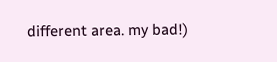different area. my bad!)